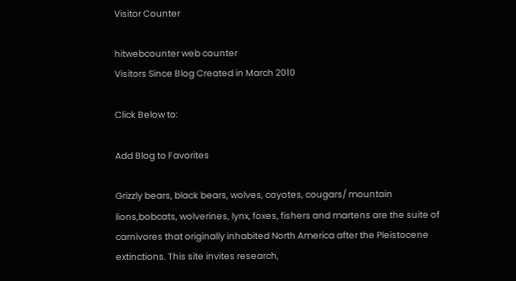Visitor Counter

hitwebcounter web counter
Visitors Since Blog Created in March 2010

Click Below to:

Add Blog to Favorites

Grizzly bears, black bears, wolves, coyotes, cougars/ mountain lions,bobcats, wolverines, lynx, foxes, fishers and martens are the suite of carnivores that originally inhabited North America after the Pleistocene extinctions. This site invites research,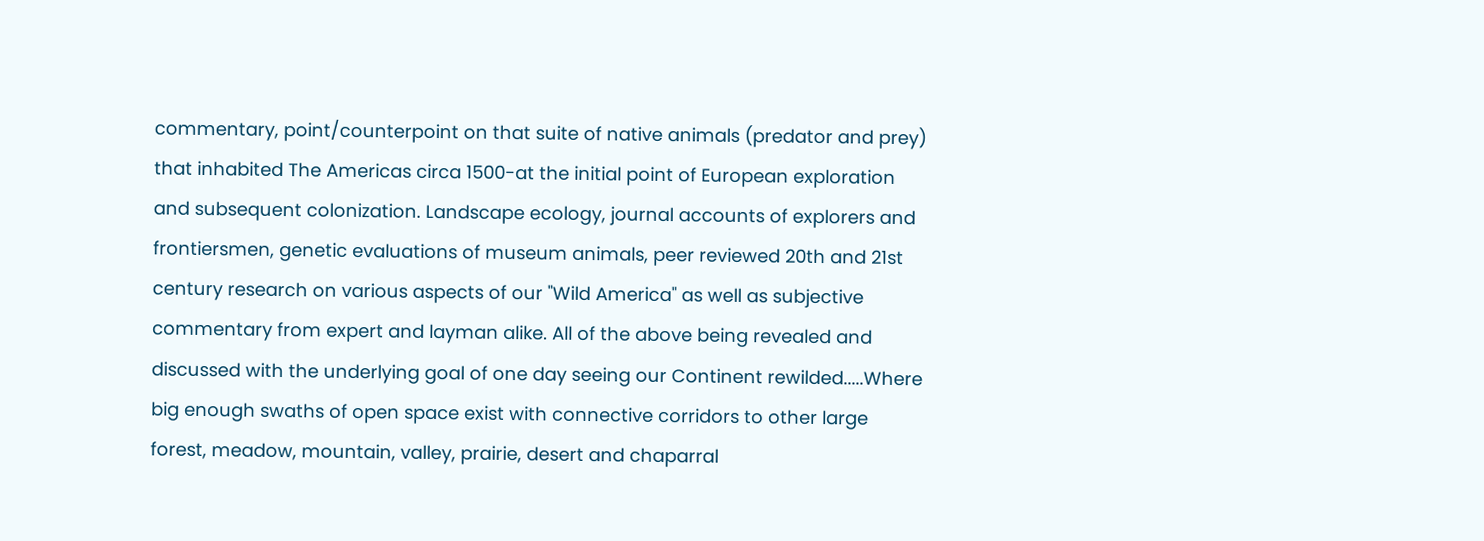commentary, point/counterpoint on that suite of native animals (predator and prey) that inhabited The Americas circa 1500-at the initial point of European exploration and subsequent colonization. Landscape ecology, journal accounts of explorers and frontiersmen, genetic evaluations of museum animals, peer reviewed 20th and 21st century research on various aspects of our "Wild America" as well as subjective commentary from expert and layman alike. All of the above being revealed and discussed with the underlying goal of one day seeing our Continent rewilded.....Where big enough swaths of open space exist with connective corridors to other large forest, meadow, mountain, valley, prairie, desert and chaparral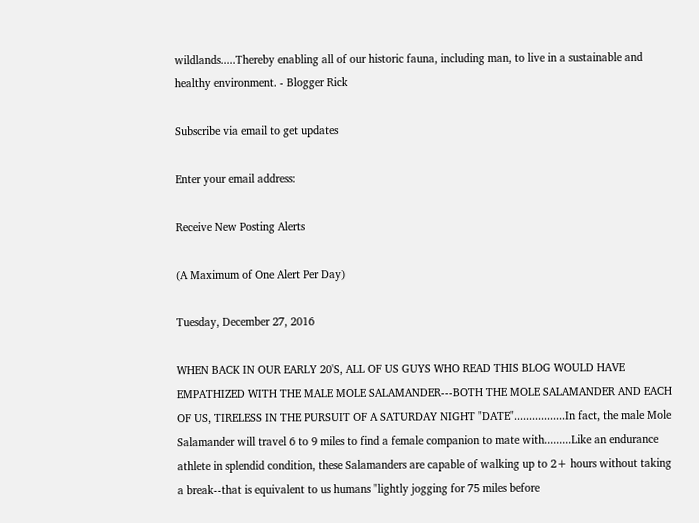wildlands.....Thereby enabling all of our historic fauna, including man, to live in a sustainable and healthy environment. - Blogger Rick

Subscribe via email to get updates

Enter your email address:

Receive New Posting Alerts

(A Maximum of One Alert Per Day)

Tuesday, December 27, 2016

WHEN BACK IN OUR EARLY 20'S, ALL OF US GUYS WHO READ THIS BLOG WOULD HAVE EMPATHIZED WITH THE MALE MOLE SALAMANDER---BOTH THE MOLE SALAMANDER AND EACH OF US, TIRELESS IN THE PURSUIT OF A SATURDAY NIGHT "DATE".................In fact, the male Mole Salamander will travel 6 to 9 miles to find a female companion to mate with.........Like an endurance athlete in splendid condition, these Salamanders are capable of walking up to 2+ hours without taking a break--that is equivalent to us humans "lightly jogging for 75 miles before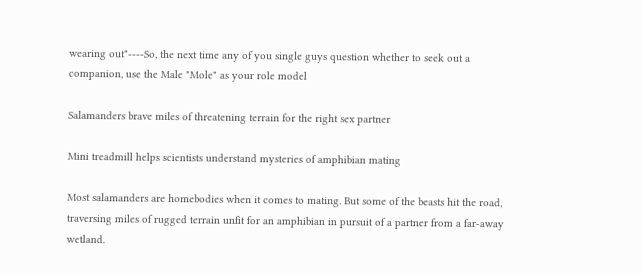wearing out"----So, the next time any of you single guys question whether to seek out a companion, use the Male "Mole" as your role model

Salamanders brave miles of threatening terrain for the right sex partner

Mini treadmill helps scientists understand mysteries of amphibian mating

Most salamanders are homebodies when it comes to mating. But some of the beasts hit the road, traversing miles of rugged terrain unfit for an amphibian in pursuit of a partner from a far-away wetland.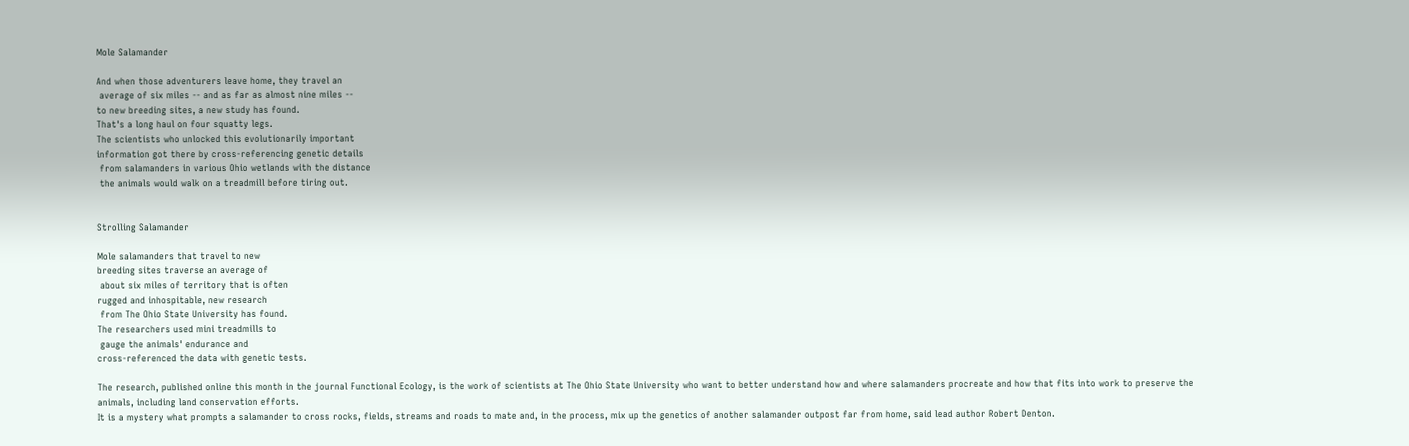Mole Salamander

And when those adventurers leave home, they travel an
 average of six miles -- and as far as almost nine miles --
to new breeding sites, a new study has found.
That's a long haul on four squatty legs.
The scientists who unlocked this evolutionarily important
information got there by cross-referencing genetic details
 from salamanders in various Ohio wetlands with the distance
 the animals would walk on a treadmill before tiring out.


Strolling Salamander

Mole salamanders that travel to new
breeding sites traverse an average of
 about six miles of territory that is often
rugged and inhospitable, new research
 from The Ohio State University has found.
The researchers used mini treadmills to
 gauge the animals' endurance and
cross-referenced the data with genetic tests.

The research, published online this month in the journal Functional Ecology, is the work of scientists at The Ohio State University who want to better understand how and where salamanders procreate and how that fits into work to preserve the animals, including land conservation efforts.
It is a mystery what prompts a salamander to cross rocks, fields, streams and roads to mate and, in the process, mix up the genetics of another salamander outpost far from home, said lead author Robert Denton.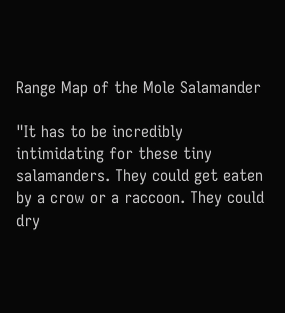Range Map of the Mole Salamander

"It has to be incredibly intimidating for these tiny salamanders. They could get eaten by a crow or a raccoon. They could dry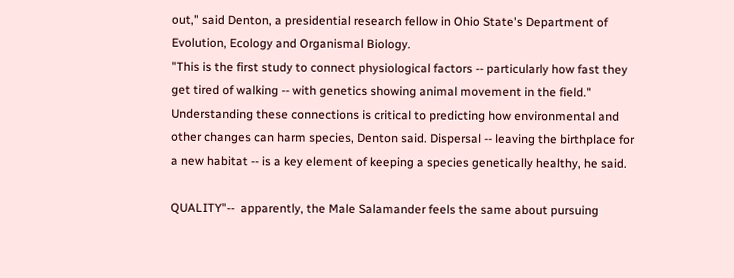out," said Denton, a presidential research fellow in Ohio State's Department of Evolution, Ecology and Organismal Biology.
"This is the first study to connect physiological factors -- particularly how fast they get tired of walking -- with genetics showing animal movement in the field."
Understanding these connections is critical to predicting how environmental and other changes can harm species, Denton said. Dispersal -- leaving the birthplace for a new habitat -- is a key element of keeping a species genetically healthy, he said.

QUALITY"--  apparently, the Male Salamander feels the same about pursuing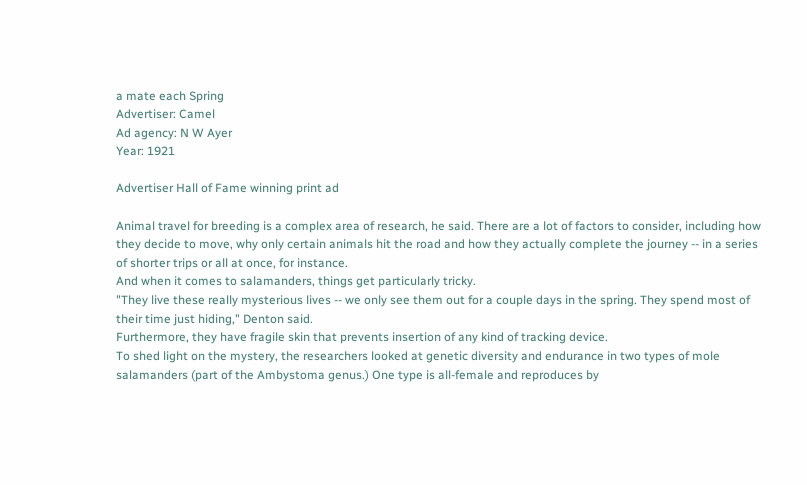a mate each Spring
Advertiser: Camel
Ad agency: N W Ayer
Year: 1921

Advertiser Hall of Fame winning print ad

Animal travel for breeding is a complex area of research, he said. There are a lot of factors to consider, including how they decide to move, why only certain animals hit the road and how they actually complete the journey -- in a series of shorter trips or all at once, for instance.
And when it comes to salamanders, things get particularly tricky.
"They live these really mysterious lives -- we only see them out for a couple days in the spring. They spend most of their time just hiding," Denton said.
Furthermore, they have fragile skin that prevents insertion of any kind of tracking device.
To shed light on the mystery, the researchers looked at genetic diversity and endurance in two types of mole salamanders (part of the Ambystoma genus.) One type is all-female and reproduces by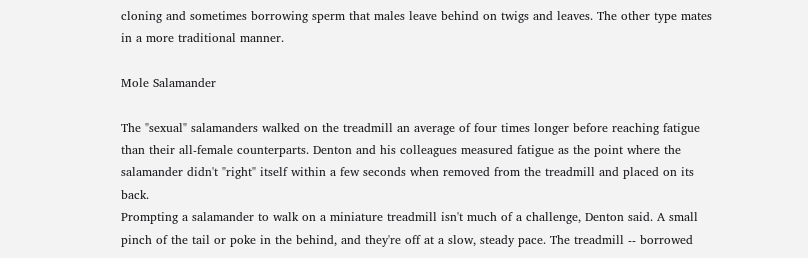cloning and sometimes borrowing sperm that males leave behind on twigs and leaves. The other type mates in a more traditional manner.

Mole Salamander

The "sexual" salamanders walked on the treadmill an average of four times longer before reaching fatigue than their all-female counterparts. Denton and his colleagues measured fatigue as the point where the salamander didn't "right" itself within a few seconds when removed from the treadmill and placed on its back.
Prompting a salamander to walk on a miniature treadmill isn't much of a challenge, Denton said. A small pinch of the tail or poke in the behind, and they're off at a slow, steady pace. The treadmill -- borrowed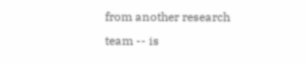from another research team -- is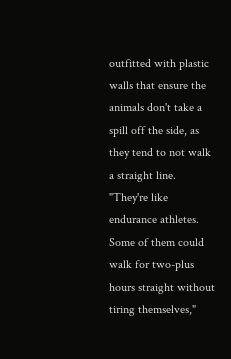outfitted with plastic walls that ensure the animals don't take a spill off the side, as they tend to not walk a straight line.
"They're like endurance athletes. Some of them could walk for two-plus hours straight without tiring themselves,"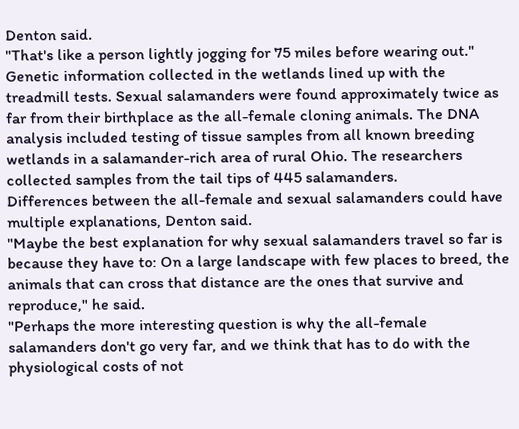Denton said.
"That's like a person lightly jogging for 75 miles before wearing out."
Genetic information collected in the wetlands lined up with the treadmill tests. Sexual salamanders were found approximately twice as far from their birthplace as the all-female cloning animals. The DNA analysis included testing of tissue samples from all known breeding wetlands in a salamander-rich area of rural Ohio. The researchers collected samples from the tail tips of 445 salamanders.
Differences between the all-female and sexual salamanders could have multiple explanations, Denton said.
"Maybe the best explanation for why sexual salamanders travel so far is because they have to: On a large landscape with few places to breed, the animals that can cross that distance are the ones that survive and reproduce," he said.
"Perhaps the more interesting question is why the all-female salamanders don't go very far, and we think that has to do with the physiological costs of not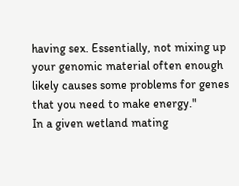having sex. Essentially, not mixing up your genomic material often enough likely causes some problems for genes that you need to make energy."
In a given wetland mating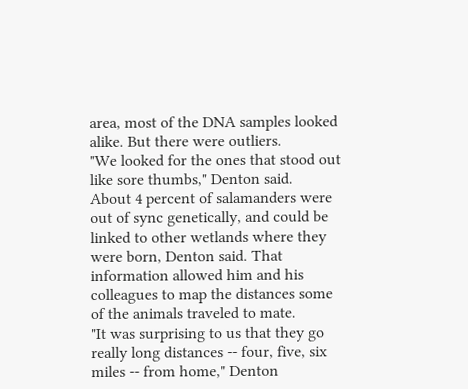area, most of the DNA samples looked alike. But there were outliers.
"We looked for the ones that stood out like sore thumbs," Denton said.
About 4 percent of salamanders were out of sync genetically, and could be linked to other wetlands where they were born, Denton said. That information allowed him and his colleagues to map the distances some of the animals traveled to mate.
"It was surprising to us that they go really long distances -- four, five, six miles -- from home," Denton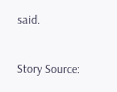said.

Story Source: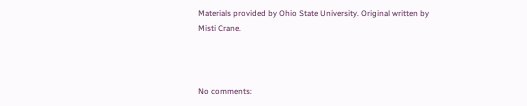Materials provided by Ohio State University. Original written by Misti Crane.



No comments: